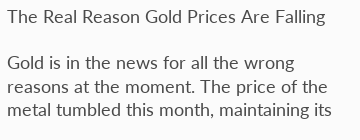The Real Reason Gold Prices Are Falling

Gold is in the news for all the wrong reasons at the moment. The price of the metal tumbled this month, maintaining its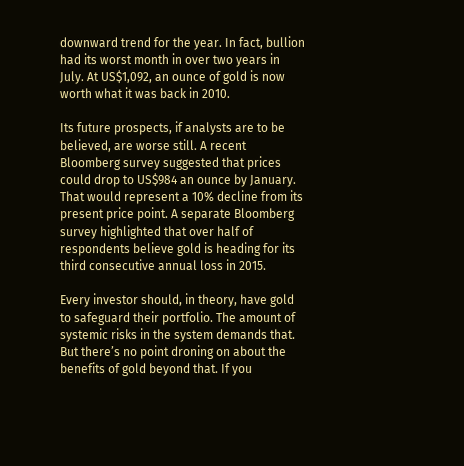downward trend for the year. In fact, bullion had its worst month in over two years in July. At US$1,092, an ounce of gold is now worth what it was back in 2010.

Its future prospects, if analysts are to be believed, are worse still. A recent Bloomberg survey suggested that prices could drop to US$984 an ounce by January. That would represent a 10% decline from its present price point. A separate Bloomberg survey highlighted that over half of respondents believe gold is heading for its third consecutive annual loss in 2015.

Every investor should, in theory, have gold to safeguard their portfolio. The amount of systemic risks in the system demands that. But there’s no point droning on about the benefits of gold beyond that. If you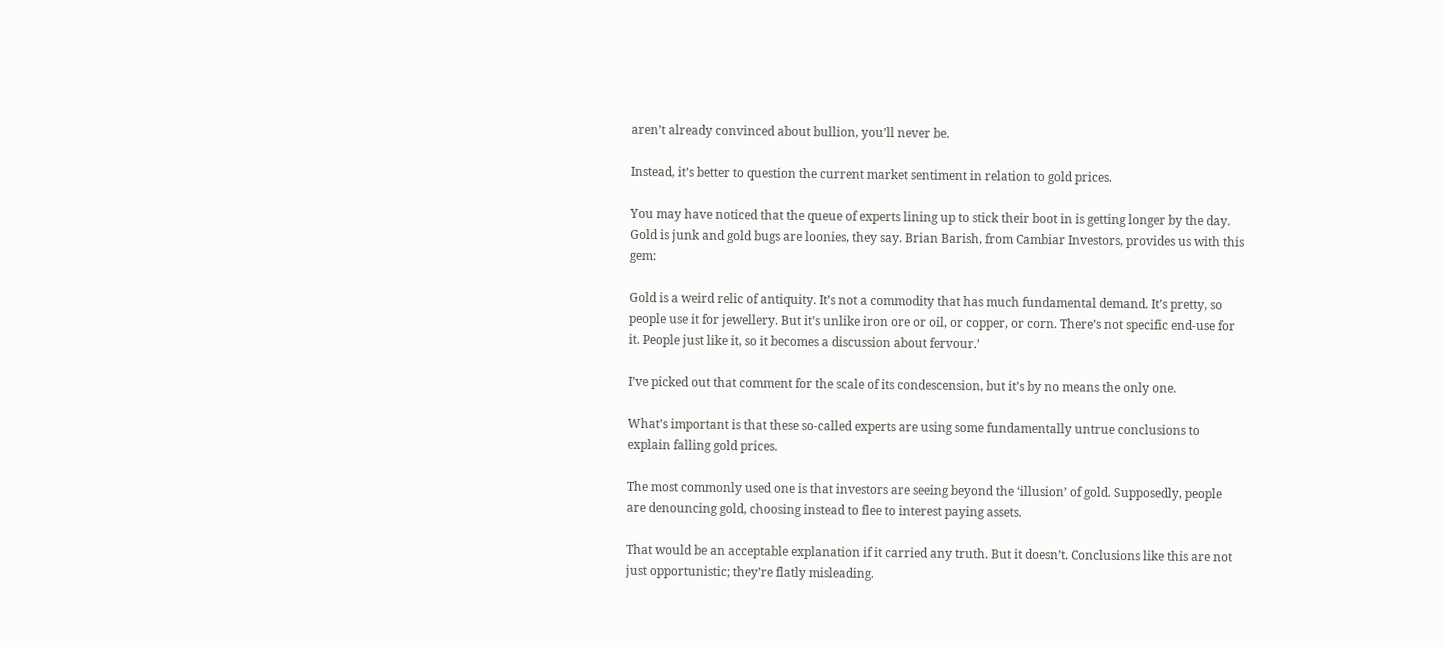aren’t already convinced about bullion, you’ll never be.

Instead, it’s better to question the current market sentiment in relation to gold prices.

You may have noticed that the queue of experts lining up to stick their boot in is getting longer by the day. Gold is junk and gold bugs are loonies, they say. Brian Barish, from Cambiar Investors, provides us with this gem:

Gold is a weird relic of antiquity. It’s not a commodity that has much fundamental demand. It’s pretty, so people use it for jewellery. But it’s unlike iron ore or oil, or copper, or corn. There’s not specific end-use for it. People just like it, so it becomes a discussion about fervour.’

I’ve picked out that comment for the scale of its condescension, but it’s by no means the only one.

What’s important is that these so-called experts are using some fundamentally untrue conclusions to explain falling gold prices.

The most commonly used one is that investors are seeing beyond the ‘illusion’ of gold. Supposedly, people are denouncing gold, choosing instead to flee to interest paying assets.

That would be an acceptable explanation if it carried any truth. But it doesn’t. Conclusions like this are not just opportunistic; they’re flatly misleading.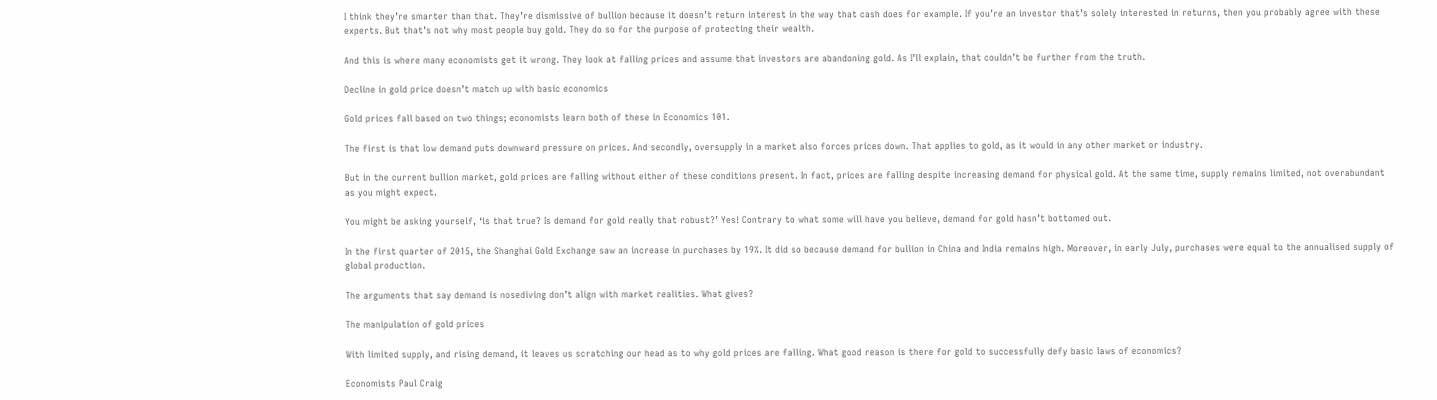I think they’re smarter than that. They’re dismissive of bullion because it doesn’t return interest in the way that cash does for example. If you’re an investor that’s solely interested in returns, then you probably agree with these experts. But that’s not why most people buy gold. They do so for the purpose of protecting their wealth.

And this is where many economists get it wrong. They look at falling prices and assume that investors are abandoning gold. As I’ll explain, that couldn’t be further from the truth.

Decline in gold price doesn’t match up with basic economics

Gold prices fall based on two things; economists learn both of these in Economics 101.

The first is that low demand puts downward pressure on prices. And secondly, oversupply in a market also forces prices down. That applies to gold, as it would in any other market or industry.

But in the current bullion market, gold prices are falling without either of these conditions present. In fact, prices are falling despite increasing demand for physical gold. At the same time, supply remains limited, not overabundant as you might expect.

You might be asking yourself, ‘is that true? Is demand for gold really that robust?’ Yes! Contrary to what some will have you believe, demand for gold hasn’t bottomed out.

In the first quarter of 2015, the Shanghai Gold Exchange saw an increase in purchases by 19%. It did so because demand for bullion in China and India remains high. Moreover, in early July, purchases were equal to the annualised supply of global production.

The arguments that say demand is nosediving don’t align with market realities. What gives?

The manipulation of gold prices

With limited supply, and rising demand, it leaves us scratching our head as to why gold prices are falling. What good reason is there for gold to successfully defy basic laws of economics?

Economists Paul Craig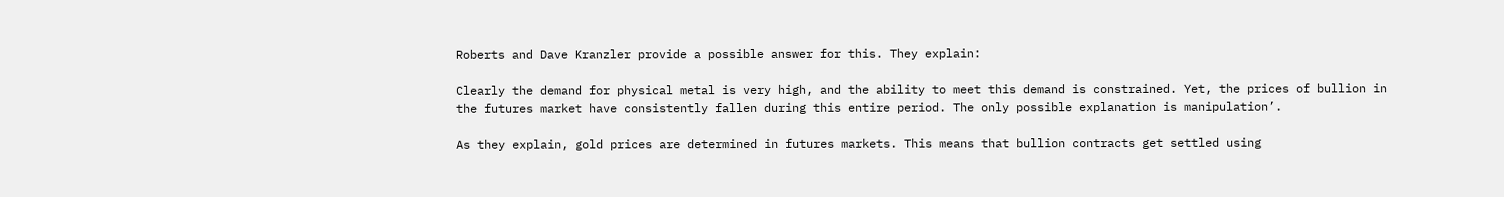Roberts and Dave Kranzler provide a possible answer for this. They explain:

Clearly the demand for physical metal is very high, and the ability to meet this demand is constrained. Yet, the prices of bullion in the futures market have consistently fallen during this entire period. The only possible explanation is manipulation’.

As they explain, gold prices are determined in futures markets. This means that bullion contracts get settled using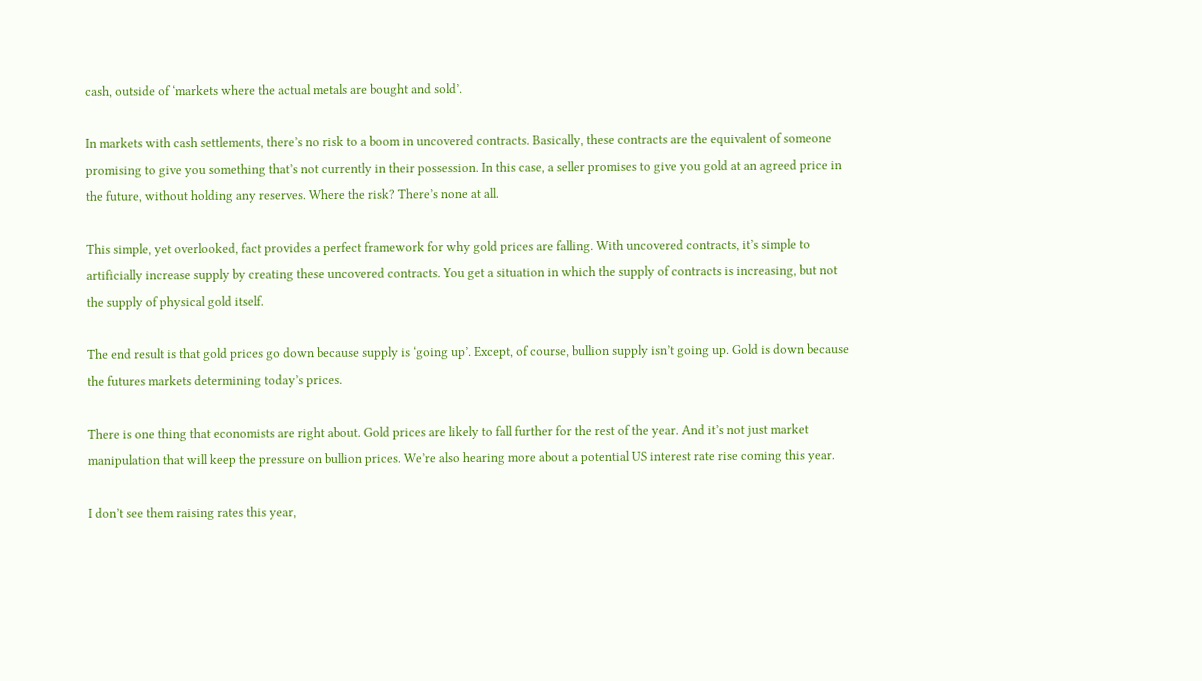cash, outside of ‘markets where the actual metals are bought and sold’.

In markets with cash settlements, there’s no risk to a boom in uncovered contracts. Basically, these contracts are the equivalent of someone promising to give you something that’s not currently in their possession. In this case, a seller promises to give you gold at an agreed price in the future, without holding any reserves. Where the risk? There’s none at all.

This simple, yet overlooked, fact provides a perfect framework for why gold prices are falling. With uncovered contracts, it’s simple to artificially increase supply by creating these uncovered contracts. You get a situation in which the supply of contracts is increasing, but not the supply of physical gold itself.

The end result is that gold prices go down because supply is ‘going up’. Except, of course, bullion supply isn’t going up. Gold is down because the futures markets determining today’s prices.

There is one thing that economists are right about. Gold prices are likely to fall further for the rest of the year. And it’s not just market manipulation that will keep the pressure on bullion prices. We’re also hearing more about a potential US interest rate rise coming this year.

I don’t see them raising rates this year,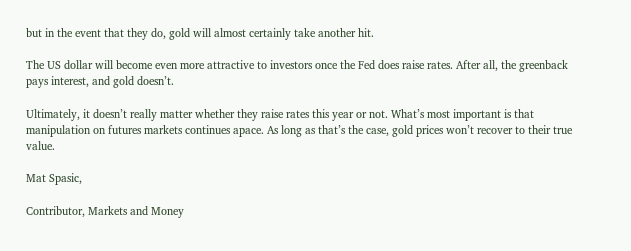but in the event that they do, gold will almost certainly take another hit.

The US dollar will become even more attractive to investors once the Fed does raise rates. After all, the greenback pays interest, and gold doesn’t.

Ultimately, it doesn’t really matter whether they raise rates this year or not. What’s most important is that manipulation on futures markets continues apace. As long as that’s the case, gold prices won’t recover to their true value.

Mat Spasic,

Contributor, Markets and Money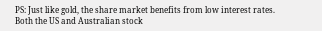PS: Just like gold, the share market benefits from low interest rates. Both the US and Australian stock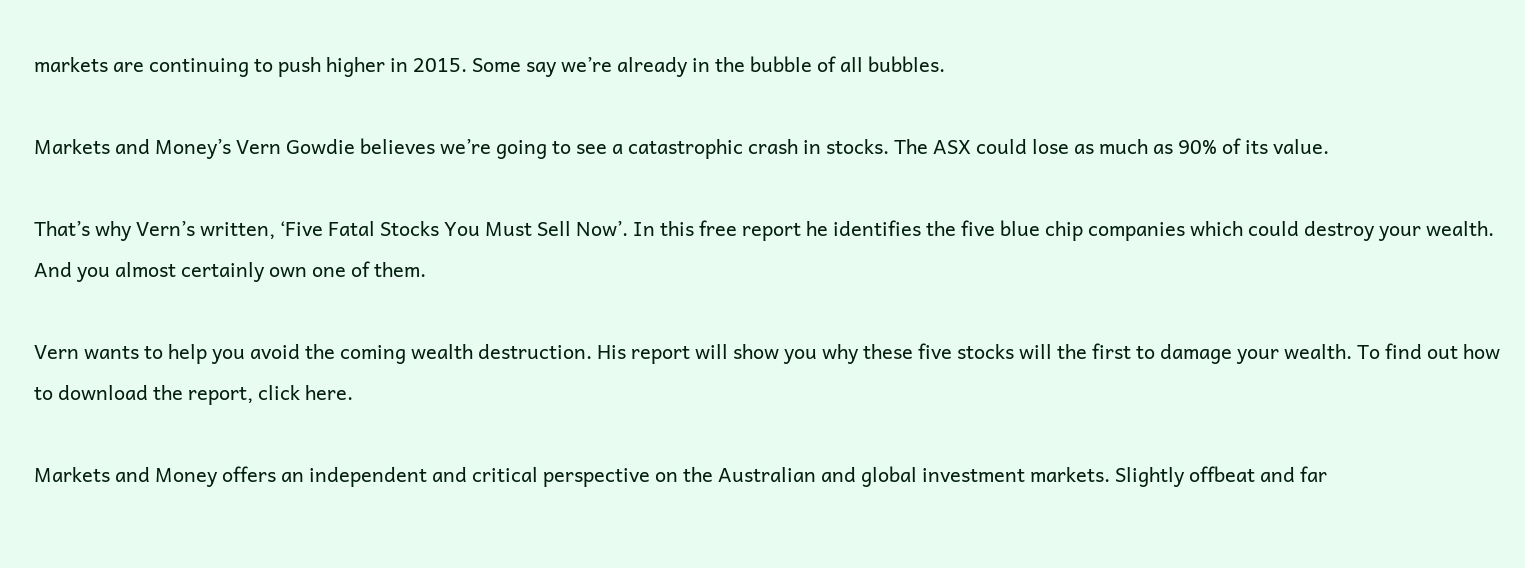markets are continuing to push higher in 2015. Some say we’re already in the bubble of all bubbles.

Markets and Money’s Vern Gowdie believes we’re going to see a catastrophic crash in stocks. The ASX could lose as much as 90% of its value.

That’s why Vern’s written, ‘Five Fatal Stocks You Must Sell Now’. In this free report he identifies the five blue chip companies which could destroy your wealth. And you almost certainly own one of them.

Vern wants to help you avoid the coming wealth destruction. His report will show you why these five stocks will the first to damage your wealth. To find out how to download the report, click here.

Markets and Money offers an independent and critical perspective on the Australian and global investment markets. Slightly offbeat and far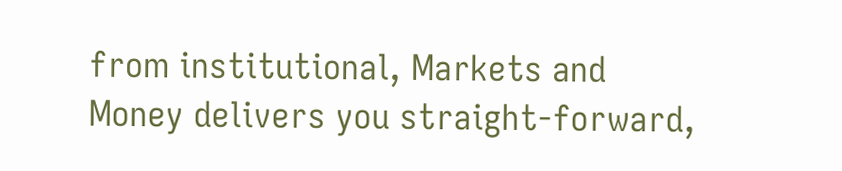from institutional, Markets and Money delivers you straight-forward,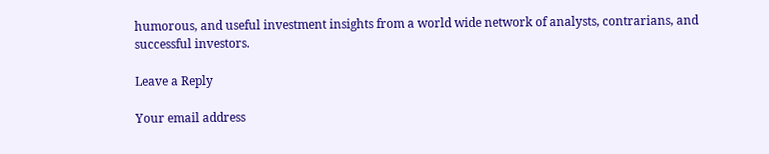humorous, and useful investment insights from a world wide network of analysts, contrarians, and successful investors.

Leave a Reply

Your email address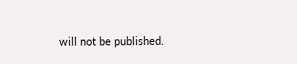will not be published.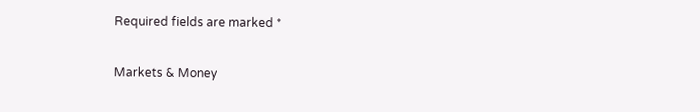Required fields are marked *

Markets & Money